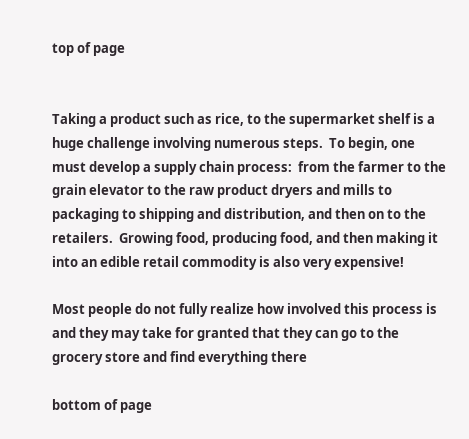top of page


Taking a product such as rice, to the supermarket shelf is a huge challenge involving numerous steps.  To begin, one must develop a supply chain process:  from the farmer to the grain elevator to the raw product dryers and mills to packaging to shipping and distribution, and then on to the retailers.  Growing food, producing food, and then making it into an edible retail commodity is also very expensive!

Most people do not fully realize how involved this process is and they may take for granted that they can go to the grocery store and find everything there

bottom of page